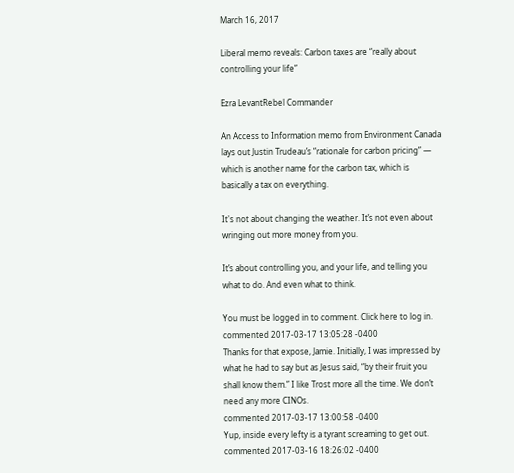March 16, 2017

Liberal memo reveals: Carbon taxes are “really about controlling your life”

Ezra LevantRebel Commander

An Access to Information memo from Environment Canada lays out Justin Trudeau’s “rationale for carbon pricing” — which is another name for the carbon tax, which is basically a tax on everything.

It's not about changing the weather. It’s not even about wringing out more money from you.

It’s about controlling you, and your life, and telling you what to do. And even what to think.

You must be logged in to comment. Click here to log in.
commented 2017-03-17 13:05:28 -0400
Thanks for that expose, Jamie. Initially, I was impressed by what he had to say but as Jesus said, “by their fruit you shall know them.” I like Trost more all the time. We don’t need any more CINOs.
commented 2017-03-17 13:00:58 -0400
Yup, inside every lefty is a tyrant screaming to get out.
commented 2017-03-16 18:26:02 -0400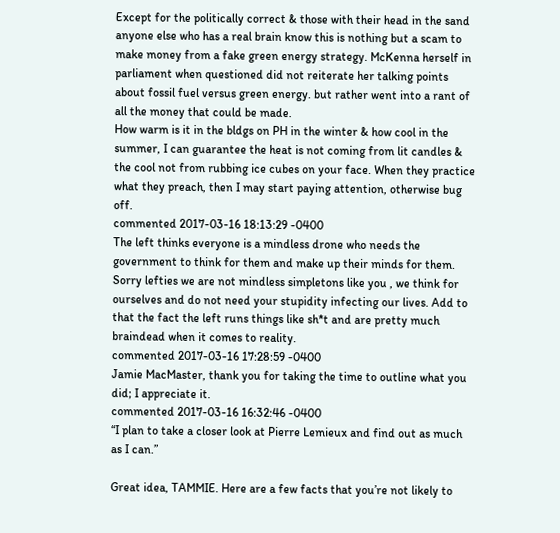Except for the politically correct & those with their head in the sand anyone else who has a real brain know this is nothing but a scam to make money from a fake green energy strategy. McKenna herself in parliament when questioned did not reiterate her talking points about fossil fuel versus green energy. but rather went into a rant of all the money that could be made.
How warm is it in the bldgs on PH in the winter & how cool in the summer, I can guarantee the heat is not coming from lit candles & the cool not from rubbing ice cubes on your face. When they practice what they preach, then I may start paying attention, otherwise bug off.
commented 2017-03-16 18:13:29 -0400
The left thinks everyone is a mindless drone who needs the government to think for them and make up their minds for them. Sorry lefties we are not mindless simpletons like you , we think for ourselves and do not need your stupidity infecting our lives. Add to that the fact the left runs things like sh*t and are pretty much braindead when it comes to reality.
commented 2017-03-16 17:28:59 -0400
Jamie MacMaster, thank you for taking the time to outline what you did; I appreciate it.
commented 2017-03-16 16:32:46 -0400
“I plan to take a closer look at Pierre Lemieux and find out as much as I can.”

Great idea, TAMMIE. Here are a few facts that you’re not likely to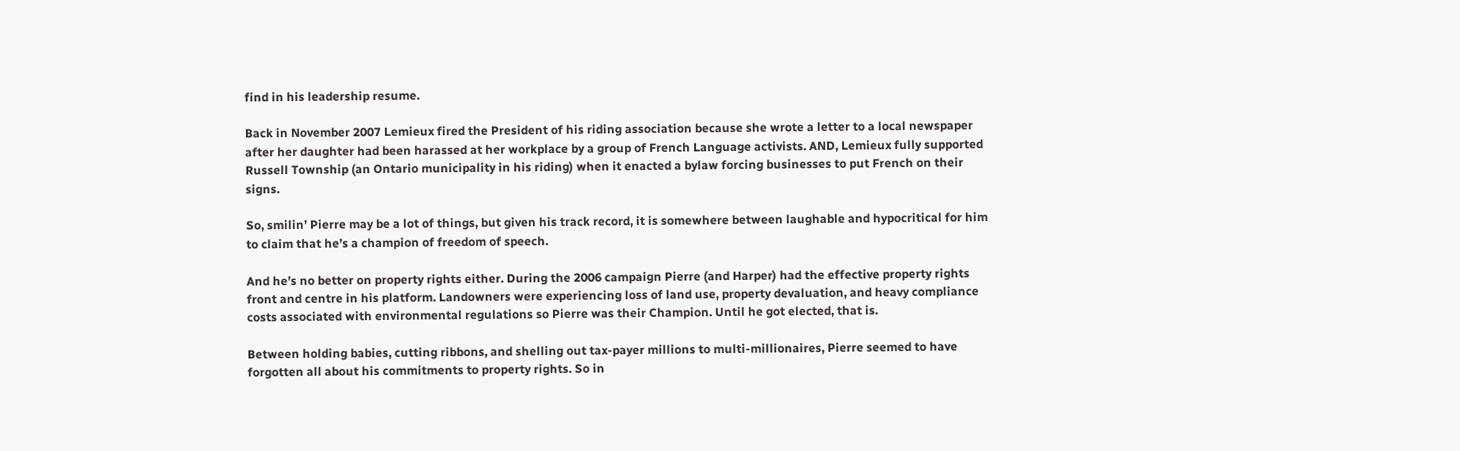find in his leadership resume.

Back in November 2007 Lemieux fired the President of his riding association because she wrote a letter to a local newspaper after her daughter had been harassed at her workplace by a group of French Language activists. AND, Lemieux fully supported Russell Township (an Ontario municipality in his riding) when it enacted a bylaw forcing businesses to put French on their signs.

So, smilin’ Pierre may be a lot of things, but given his track record, it is somewhere between laughable and hypocritical for him to claim that he’s a champion of freedom of speech.

And he’s no better on property rights either. During the 2006 campaign Pierre (and Harper) had the effective property rights front and centre in his platform. Landowners were experiencing loss of land use, property devaluation, and heavy compliance costs associated with environmental regulations so Pierre was their Champion. Until he got elected, that is.

Between holding babies, cutting ribbons, and shelling out tax-payer millions to multi-millionaires, Pierre seemed to have forgotten all about his commitments to property rights. So in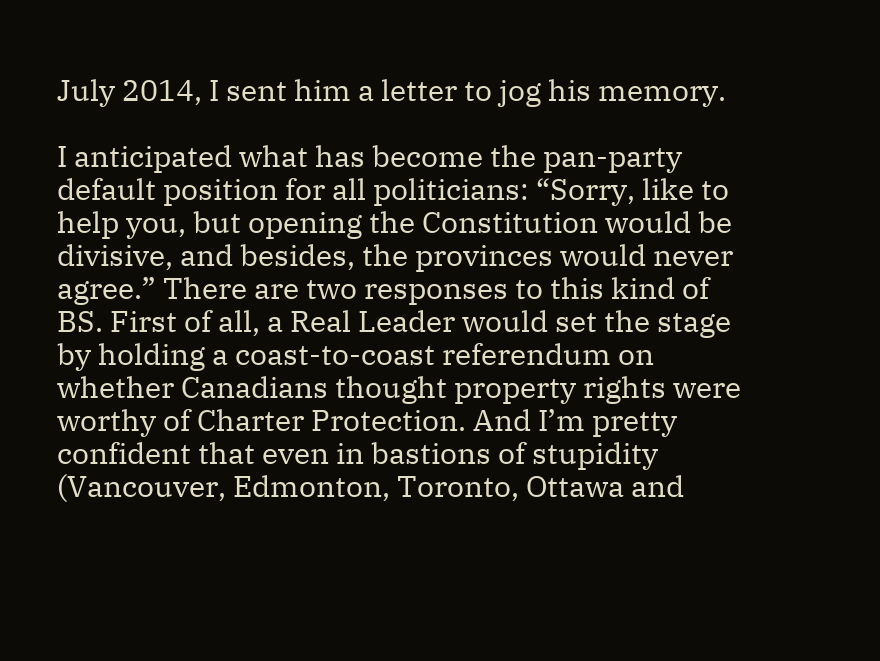July 2014, I sent him a letter to jog his memory.

I anticipated what has become the pan-party default position for all politicians: “Sorry, like to help you, but opening the Constitution would be divisive, and besides, the provinces would never agree.” There are two responses to this kind of BS. First of all, a Real Leader would set the stage by holding a coast-to-coast referendum on whether Canadians thought property rights were worthy of Charter Protection. And I’m pretty confident that even in bastions of stupidity (Vancouver, Edmonton, Toronto, Ottawa and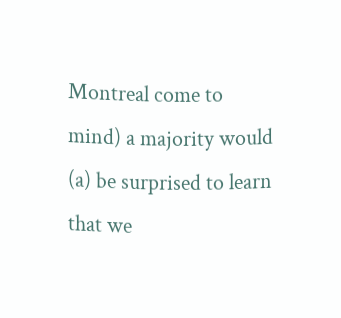Montreal come to mind) a majority would (a) be surprised to learn that we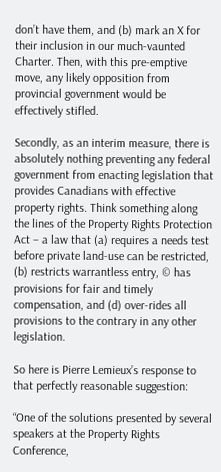don’t have them, and (b) mark an X for their inclusion in our much-vaunted Charter. Then, with this pre-emptive move, any likely opposition from provincial government would be effectively stifled.

Secondly, as an interim measure, there is absolutely nothing preventing any federal government from enacting legislation that provides Canadians with effective property rights. Think something along the lines of the Property Rights Protection Act – a law that (a) requires a needs test before private land-use can be restricted, (b) restricts warrantless entry, © has provisions for fair and timely compensation, and (d) over-rides all provisions to the contrary in any other legislation.

So here is Pierre Lemieux’s response to that perfectly reasonable suggestion:

“One of the solutions presented by several speakers at the Property Rights Conference,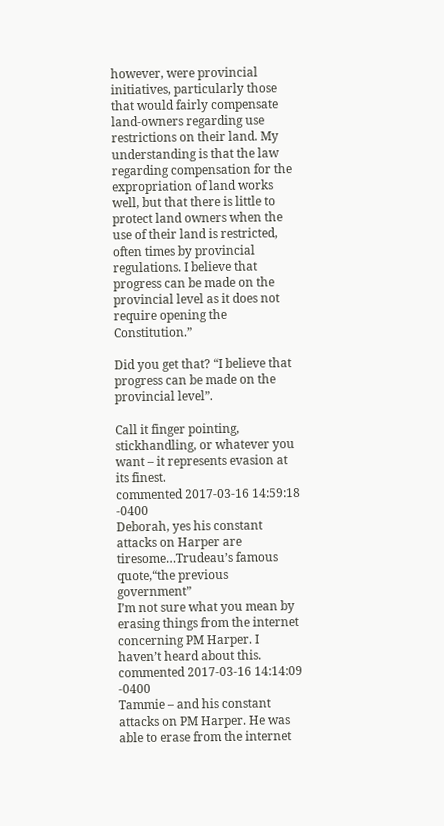however, were provincial initiatives, particularly those that would fairly compensate land-owners regarding use restrictions on their land. My understanding is that the law regarding compensation for the expropriation of land works well, but that there is little to protect land owners when the use of their land is restricted, often times by provincial regulations. I believe that progress can be made on the provincial level as it does not require opening the Constitution.”

Did you get that? “I believe that progress can be made on the provincial level”.

Call it finger pointing, stickhandling, or whatever you want – it represents evasion at its finest.
commented 2017-03-16 14:59:18 -0400
Deborah, yes his constant attacks on Harper are tiresome…Trudeau’s famous quote,“the previous government”
I’m not sure what you mean by erasing things from the internet concerning PM Harper. I haven’t heard about this.
commented 2017-03-16 14:14:09 -0400
Tammie – and his constant attacks on PM Harper. He was able to erase from the internet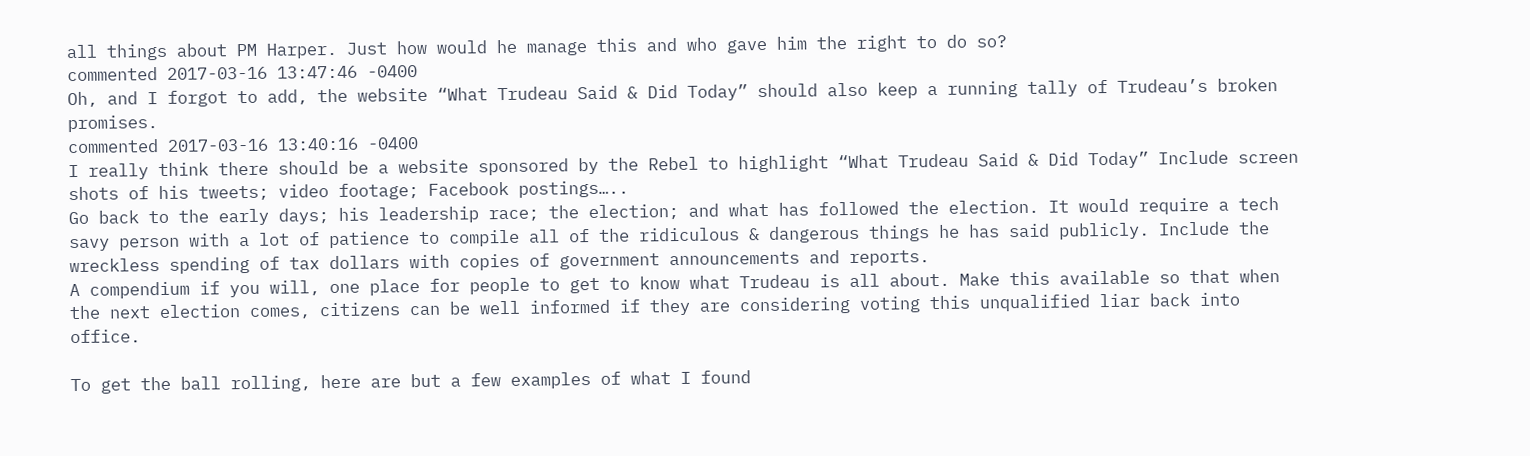all things about PM Harper. Just how would he manage this and who gave him the right to do so?
commented 2017-03-16 13:47:46 -0400
Oh, and I forgot to add, the website “What Trudeau Said & Did Today” should also keep a running tally of Trudeau’s broken promises.
commented 2017-03-16 13:40:16 -0400
I really think there should be a website sponsored by the Rebel to highlight “What Trudeau Said & Did Today” Include screen shots of his tweets; video footage; Facebook postings…..
Go back to the early days; his leadership race; the election; and what has followed the election. It would require a tech savy person with a lot of patience to compile all of the ridiculous & dangerous things he has said publicly. Include the wreckless spending of tax dollars with copies of government announcements and reports.
A compendium if you will, one place for people to get to know what Trudeau is all about. Make this available so that when the next election comes, citizens can be well informed if they are considering voting this unqualified liar back into office.

To get the ball rolling, here are but a few examples of what I found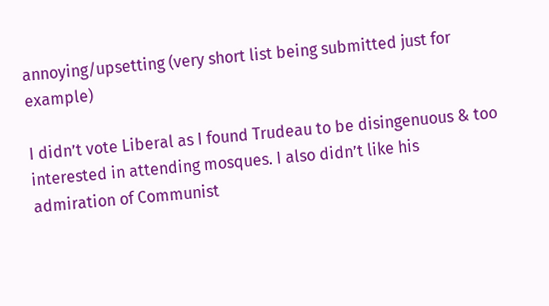annoying/upsetting (very short list being submitted just for example)

I didn’t vote Liberal as I found Trudeau to be disingenuous & too interested in attending mosques. I also didn’t like his admiration of Communist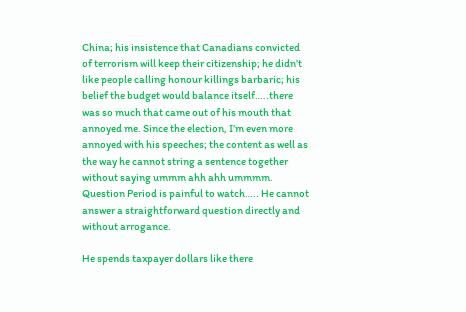China; his insistence that Canadians convicted of terrorism will keep their citizenship; he didn’t like people calling honour killings barbaric; his belief the budget would balance itself…..there was so much that came out of his mouth that annoyed me. Since the election, I’m even more annoyed with his speeches; the content as well as the way he cannot string a sentence together without saying ummm ahh ahh ummmm. Question Period is painful to watch….. He cannot answer a straightforward question directly and without arrogance.

He spends taxpayer dollars like there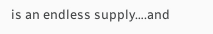is an endless supply….and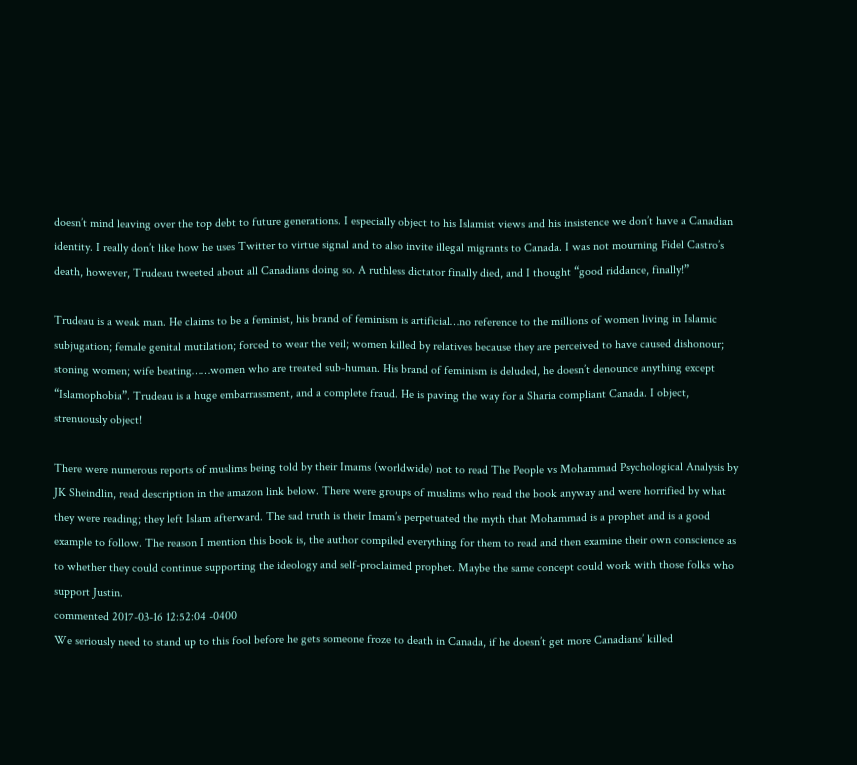doesn’t mind leaving over the top debt to future generations. I especially object to his Islamist views and his insistence we don’t have a Canadian identity. I really don’t like how he uses Twitter to virtue signal and to also invite illegal migrants to Canada. I was not mourning Fidel Castro’s death, however, Trudeau tweeted about all Canadians doing so. A ruthless dictator finally died, and I thought “good riddance, finally!”

Trudeau is a weak man. He claims to be a feminist, his brand of feminism is artificial…no reference to the millions of women living in Islamic subjugation; female genital mutilation; forced to wear the veil; women killed by relatives because they are perceived to have caused dishonour; stoning women; wife beating……women who are treated sub-human. His brand of feminism is deluded, he doesn’t denounce anything except “Islamophobia”. Trudeau is a huge embarrassment, and a complete fraud. He is paving the way for a Sharia compliant Canada. I object, strenuously object!

There were numerous reports of muslims being told by their Imams (worldwide) not to read The People vs Mohammad Psychological Analysis by JK Sheindlin, read description in the amazon link below. There were groups of muslims who read the book anyway and were horrified by what they were reading; they left Islam afterward. The sad truth is their Imam’s perpetuated the myth that Mohammad is a prophet and is a good example to follow. The reason I mention this book is, the author compiled everything for them to read and then examine their own conscience as to whether they could continue supporting the ideology and self-proclaimed prophet. Maybe the same concept could work with those folks who support Justin.
commented 2017-03-16 12:52:04 -0400
We seriously need to stand up to this fool before he gets someone froze to death in Canada, if he doesn’t get more Canadians’ killed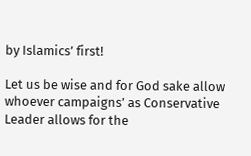by Islamics’ first!

Let us be wise and for God sake allow whoever campaigns’ as Conservative Leader allows for the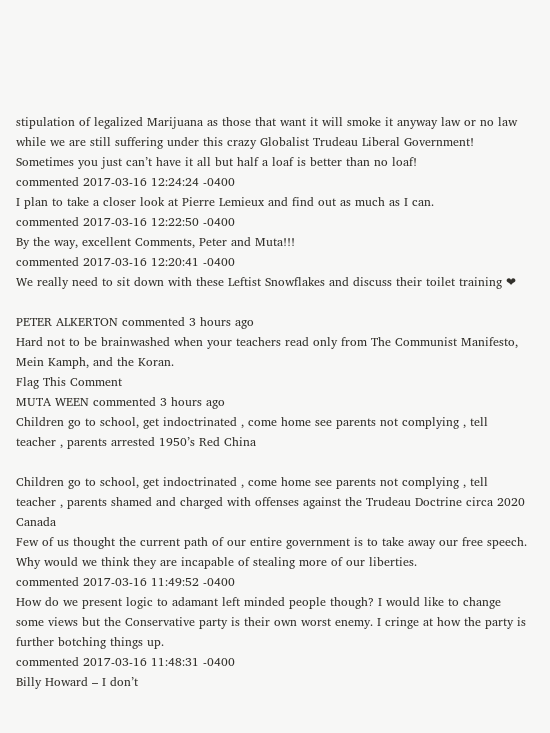stipulation of legalized Marijuana as those that want it will smoke it anyway law or no law while we are still suffering under this crazy Globalist Trudeau Liberal Government!
Sometimes you just can’t have it all but half a loaf is better than no loaf!
commented 2017-03-16 12:24:24 -0400
I plan to take a closer look at Pierre Lemieux and find out as much as I can.
commented 2017-03-16 12:22:50 -0400
By the way, excellent Comments, Peter and Muta!!!
commented 2017-03-16 12:20:41 -0400
We really need to sit down with these Leftist Snowflakes and discuss their toilet training ❤

PETER ALKERTON commented 3 hours ago
Hard not to be brainwashed when your teachers read only from The Communist Manifesto, Mein Kamph, and the Koran.
Flag This Comment
MUTA WEEN commented 3 hours ago
Children go to school, get indoctrinated , come home see parents not complying , tell teacher , parents arrested 1950’s Red China

Children go to school, get indoctrinated , come home see parents not complying , tell teacher , parents shamed and charged with offenses against the Trudeau Doctrine circa 2020 Canada
Few of us thought the current path of our entire government is to take away our free speech. Why would we think they are incapable of stealing more of our liberties.
commented 2017-03-16 11:49:52 -0400
How do we present logic to adamant left minded people though? I would like to change some views but the Conservative party is their own worst enemy. I cringe at how the party is further botching things up.
commented 2017-03-16 11:48:31 -0400
Billy Howard – I don’t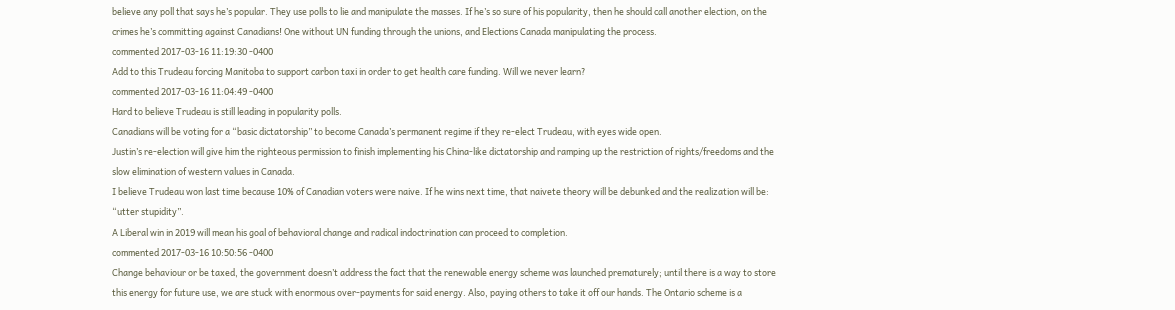believe any poll that says he’s popular. They use polls to lie and manipulate the masses. If he’s so sure of his popularity, then he should call another election, on the crimes he’s committing against Canadians! One without UN funding through the unions, and Elections Canada manipulating the process.
commented 2017-03-16 11:19:30 -0400
Add to this Trudeau forcing Manitoba to support carbon taxi in order to get health care funding. Will we never learn?
commented 2017-03-16 11:04:49 -0400
Hard to believe Trudeau is still leading in popularity polls.
Canadians will be voting for a “basic dictatorship” to become Canada’s permanent regime if they re-elect Trudeau, with eyes wide open.
Justin’s re-election will give him the righteous permission to finish implementing his China-like dictatorship and ramping up the restriction of rights/freedoms and the slow elimination of western values in Canada.
I believe Trudeau won last time because 10% of Canadian voters were naive. If he wins next time, that naivete theory will be debunked and the realization will be: “utter stupidity”.
A Liberal win in 2019 will mean his goal of behavioral change and radical indoctrination can proceed to completion.
commented 2017-03-16 10:50:56 -0400
Change behaviour or be taxed, the government doesn’t address the fact that the renewable energy scheme was launched prematurely; until there is a way to store this energy for future use, we are stuck with enormous over-payments for said energy. Also, paying others to take it off our hands. The Ontario scheme is a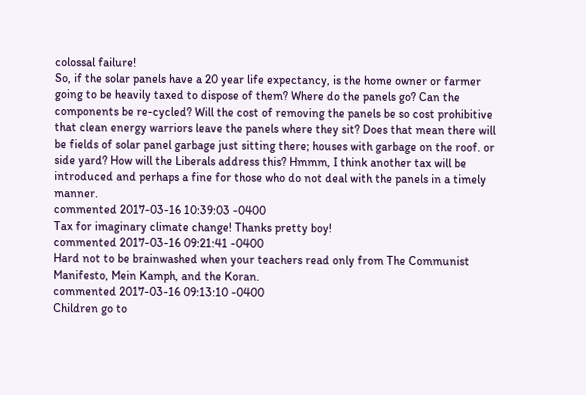colossal failure!
So, if the solar panels have a 20 year life expectancy, is the home owner or farmer going to be heavily taxed to dispose of them? Where do the panels go? Can the components be re-cycled? Will the cost of removing the panels be so cost prohibitive that clean energy warriors leave the panels where they sit? Does that mean there will be fields of solar panel garbage just sitting there; houses with garbage on the roof. or side yard? How will the Liberals address this? Hmmm, I think another tax will be introduced and perhaps a fine for those who do not deal with the panels in a timely manner.
commented 2017-03-16 10:39:03 -0400
Tax for imaginary climate change! Thanks pretty boy!
commented 2017-03-16 09:21:41 -0400
Hard not to be brainwashed when your teachers read only from The Communist Manifesto, Mein Kamph, and the Koran.
commented 2017-03-16 09:13:10 -0400
Children go to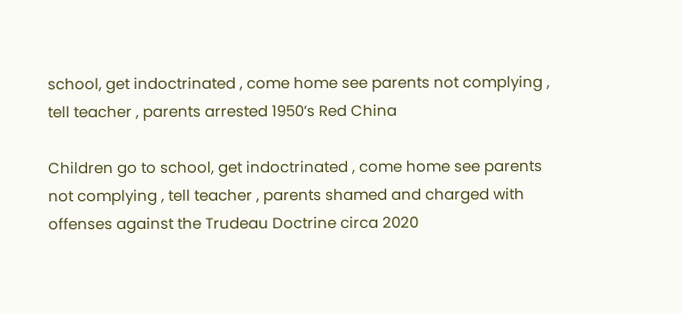school, get indoctrinated , come home see parents not complying , tell teacher , parents arrested 1950’s Red China

Children go to school, get indoctrinated , come home see parents not complying , tell teacher , parents shamed and charged with offenses against the Trudeau Doctrine circa 2020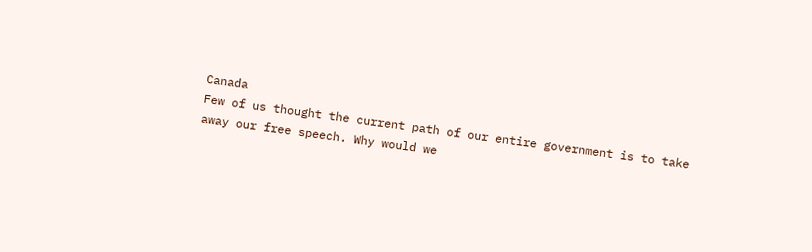Canada
Few of us thought the current path of our entire government is to take away our free speech. Why would we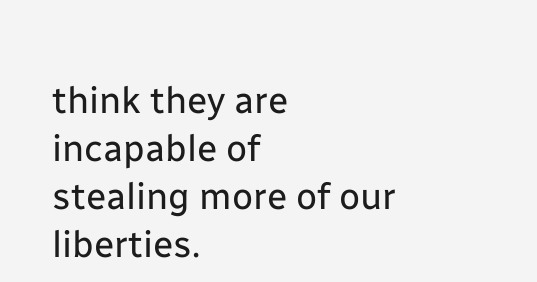think they are incapable of stealing more of our liberties.